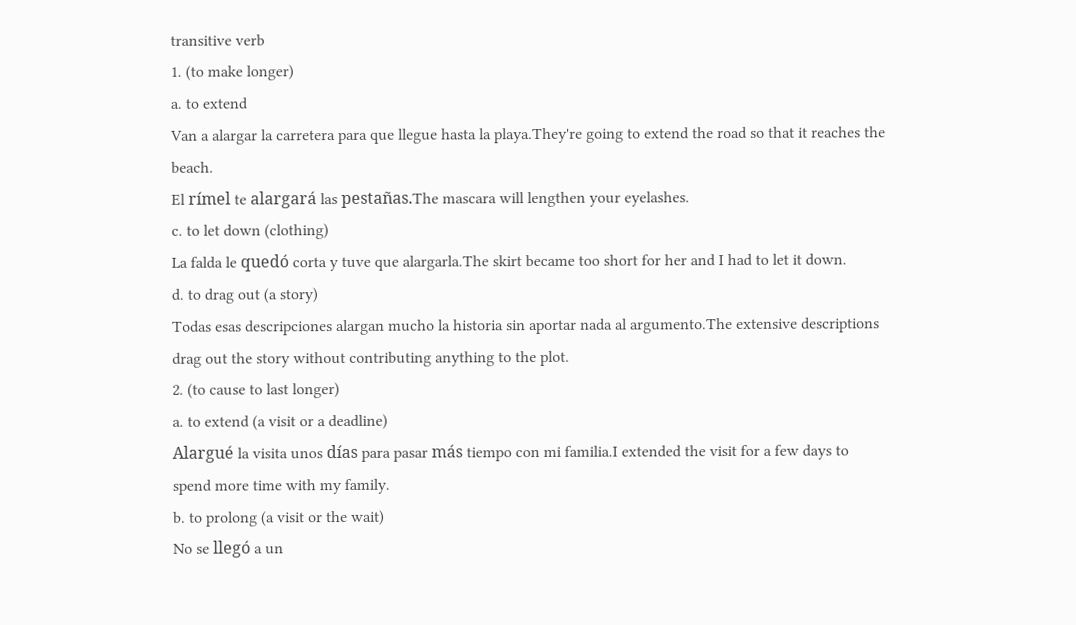transitive verb
1. (to make longer)
a. to extend
Van a alargar la carretera para que llegue hasta la playa.They're going to extend the road so that it reaches the beach.
El rímel te alargará las pestañas.The mascara will lengthen your eyelashes.
c. to let down (clothing)
La falda le quedó corta y tuve que alargarla.The skirt became too short for her and I had to let it down.
d. to drag out (a story)
Todas esas descripciones alargan mucho la historia sin aportar nada al argumento.The extensive descriptions drag out the story without contributing anything to the plot.
2. (to cause to last longer)
a. to extend (a visit or a deadline)
Alargué la visita unos días para pasar más tiempo con mi familia.I extended the visit for a few days to spend more time with my family.
b. to prolong (a visit or the wait)
No se llegó a un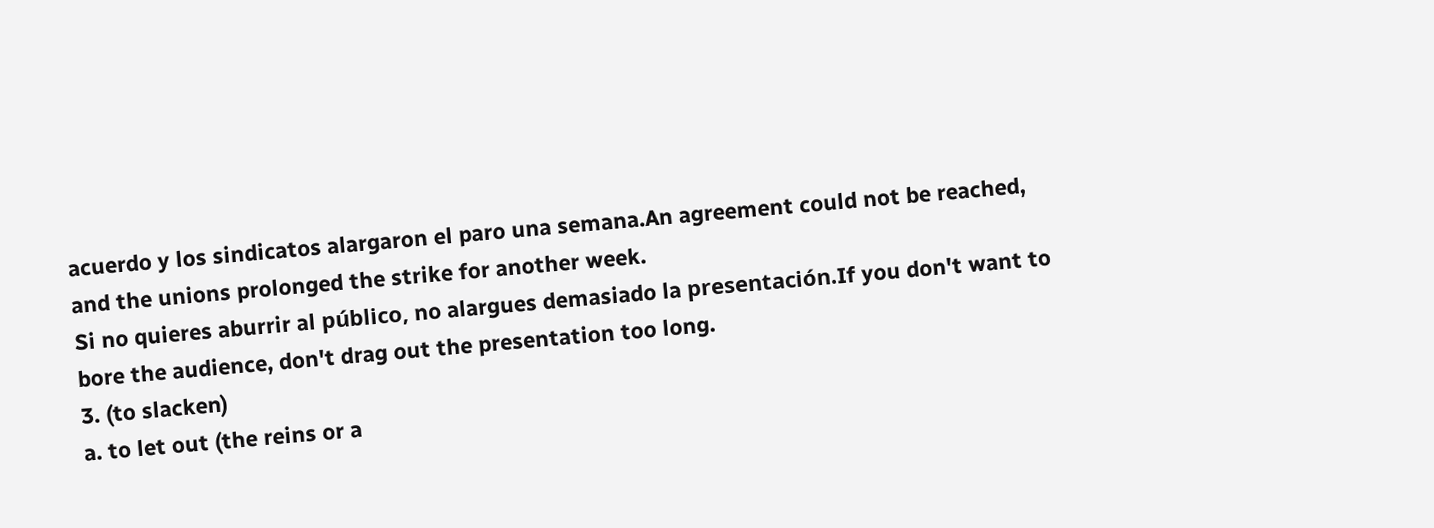acuerdo y los sindicatos alargaron el paro una semana.An agreement could not be reached, and the unions prolonged the strike for another week.
Si no quieres aburrir al público, no alargues demasiado la presentación.If you don't want to bore the audience, don't drag out the presentation too long.
3. (to slacken)
a. to let out (the reins or a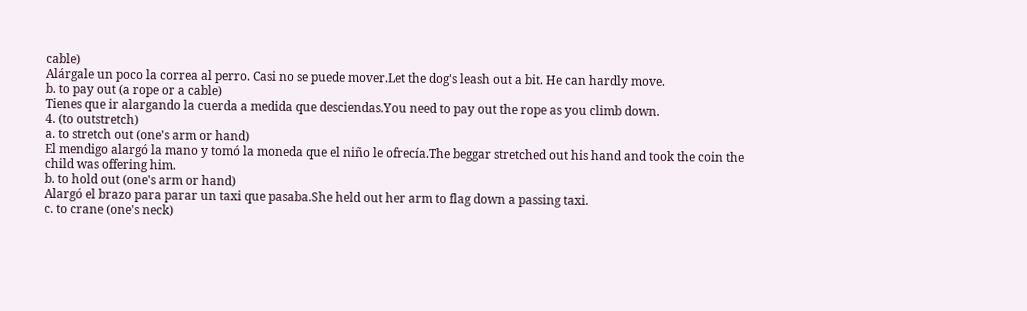cable)
Alárgale un poco la correa al perro. Casi no se puede mover.Let the dog's leash out a bit. He can hardly move.
b. to pay out (a rope or a cable)
Tienes que ir alargando la cuerda a medida que desciendas.You need to pay out the rope as you climb down.
4. (to outstretch)
a. to stretch out (one's arm or hand)
El mendigo alargó la mano y tomó la moneda que el niño le ofrecía.The beggar stretched out his hand and took the coin the child was offering him.
b. to hold out (one's arm or hand)
Alargó el brazo para parar un taxi que pasaba.She held out her arm to flag down a passing taxi.
c. to crane (one's neck)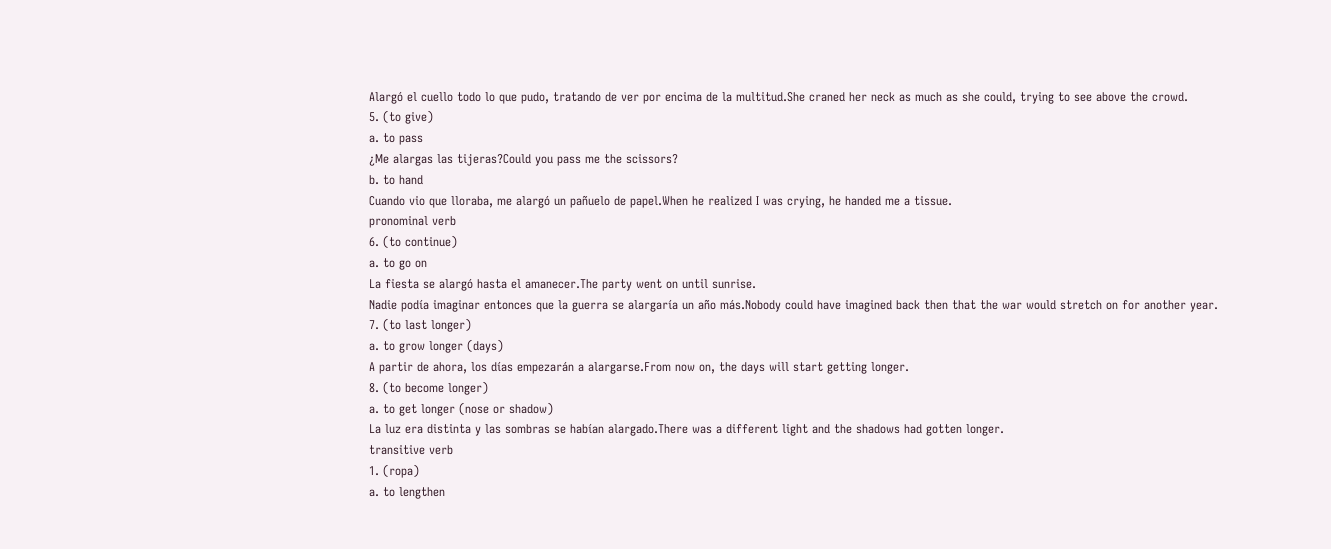Alargó el cuello todo lo que pudo, tratando de ver por encima de la multitud.She craned her neck as much as she could, trying to see above the crowd.
5. (to give)
a. to pass
¿Me alargas las tijeras?Could you pass me the scissors?
b. to hand
Cuando vio que lloraba, me alargó un pañuelo de papel.When he realized I was crying, he handed me a tissue.
pronominal verb
6. (to continue)
a. to go on
La fiesta se alargó hasta el amanecer.The party went on until sunrise.
Nadie podía imaginar entonces que la guerra se alargaría un año más.Nobody could have imagined back then that the war would stretch on for another year.
7. (to last longer)
a. to grow longer (days)
A partir de ahora, los días empezarán a alargarse.From now on, the days will start getting longer.
8. (to become longer)
a. to get longer (nose or shadow)
La luz era distinta y las sombras se habían alargado.There was a different light and the shadows had gotten longer.
transitive verb
1. (ropa)
a. to lengthen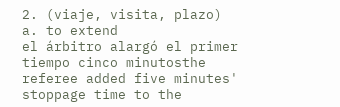2. (viaje, visita, plazo)
a. to extend
el árbitro alargó el primer tiempo cinco minutosthe referee added five minutes' stoppage time to the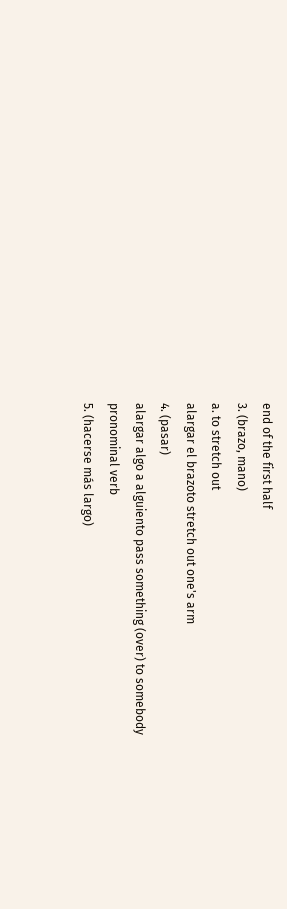end of the first half
3. (brazo, mano)
a. to stretch out
alargar el brazoto stretch out one's arm
4. (pasar)
alargar algo a alguiento pass something (over) to somebody
pronominal verb
5. (hacerse más largo)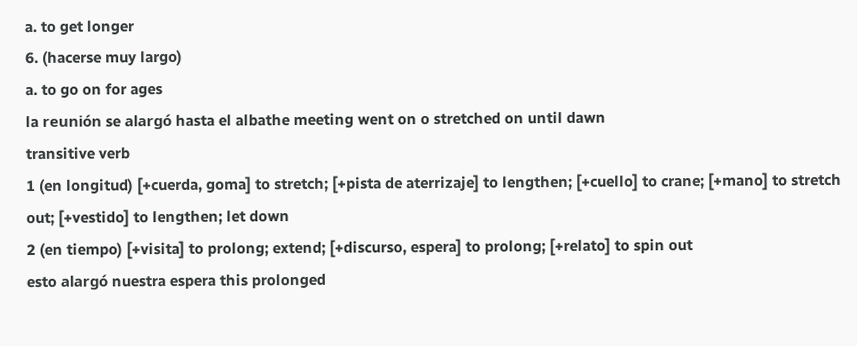a. to get longer
6. (hacerse muy largo)
a. to go on for ages
la reunión se alargó hasta el albathe meeting went on o stretched on until dawn
transitive verb
1 (en longitud) [+cuerda, goma] to stretch; [+pista de aterrizaje] to lengthen; [+cuello] to crane; [+mano] to stretch out; [+vestido] to lengthen; let down
2 (en tiempo) [+visita] to prolong; extend; [+discurso, espera] to prolong; [+relato] to spin out
esto alargó nuestra espera this prolonged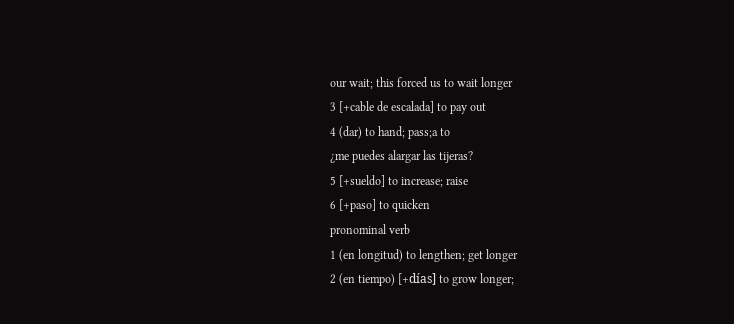our wait; this forced us to wait longer
3 [+cable de escalada] to pay out
4 (dar) to hand; pass;a to
¿me puedes alargar las tijeras?
5 [+sueldo] to increase; raise
6 [+paso] to quicken
pronominal verb
1 (en longitud) to lengthen; get longer
2 (en tiempo) [+días] to grow longer;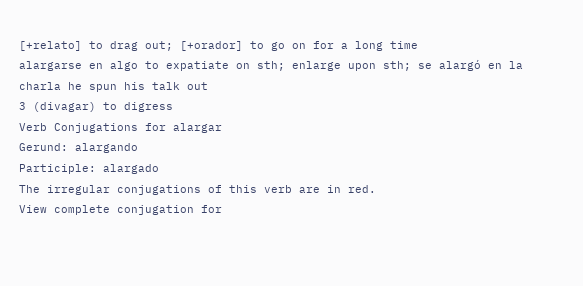[+relato] to drag out; [+orador] to go on for a long time
alargarse en algo to expatiate on sth; enlarge upon sth; se alargó en la charla he spun his talk out
3 (divagar) to digress
Verb Conjugations for alargar
Gerund: alargando
Participle: alargado
The irregular conjugations of this verb are in red.
View complete conjugation for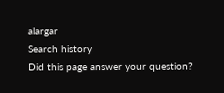alargar
Search history
Did this page answer your question?